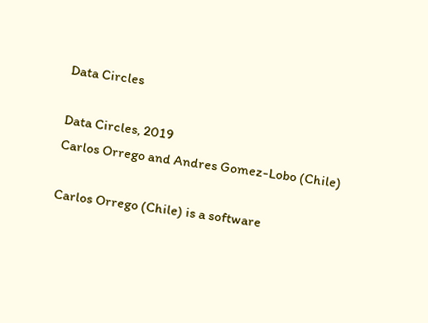Data Circles

Data Circles, 2019
Carlos Orrego and Andres Gomez-Lobo (Chile)

Carlos Orrego (Chile) is a software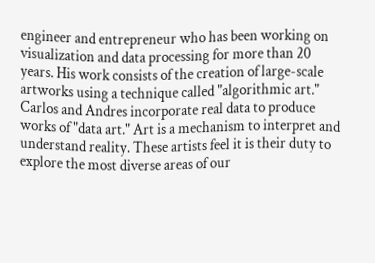engineer and entrepreneur who has been working on visualization and data processing for more than 20 years. His work consists of the creation of large-scale artworks using a technique called "algorithmic art." Carlos and Andres incorporate real data to produce works of "data art." Art is a mechanism to interpret and understand reality. These artists feel it is their duty to explore the most diverse areas of our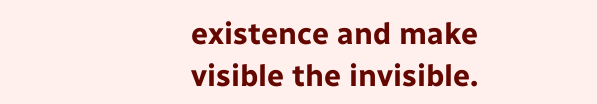existence and make visible the invisible.